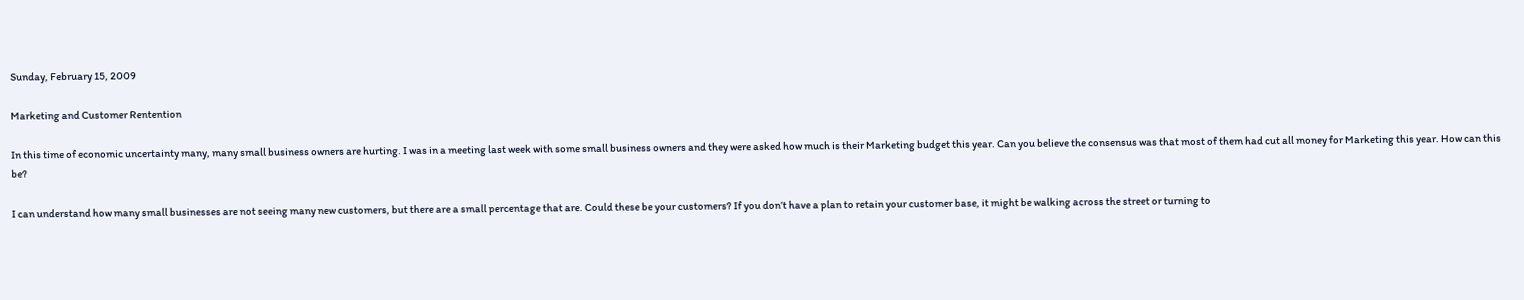Sunday, February 15, 2009

Marketing and Customer Rentention

In this time of economic uncertainty many, many small business owners are hurting. I was in a meeting last week with some small business owners and they were asked how much is their Marketing budget this year. Can you believe the consensus was that most of them had cut all money for Marketing this year. How can this be?

I can understand how many small businesses are not seeing many new customers, but there are a small percentage that are. Could these be your customers? If you don’t have a plan to retain your customer base, it might be walking across the street or turning to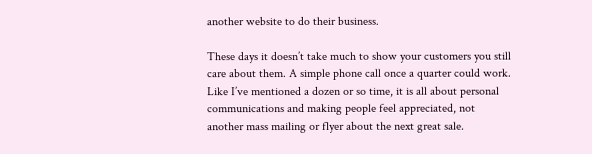another website to do their business.

These days it doesn’t take much to show your customers you still care about them. A simple phone call once a quarter could work. Like I’ve mentioned a dozen or so time, it is all about personal communications and making people feel appreciated, not another mass mailing or flyer about the next great sale.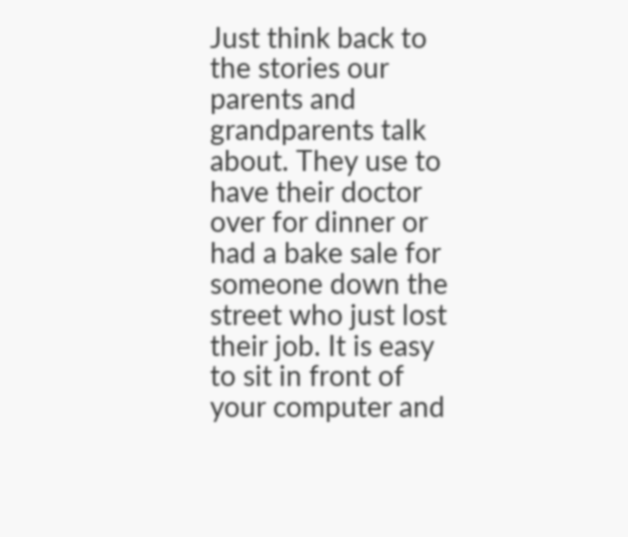Just think back to the stories our parents and grandparents talk about. They use to have their doctor over for dinner or had a bake sale for someone down the street who just lost their job. It is easy to sit in front of your computer and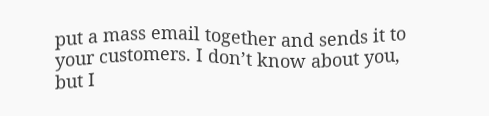put a mass email together and sends it to your customers. I don’t know about you, but I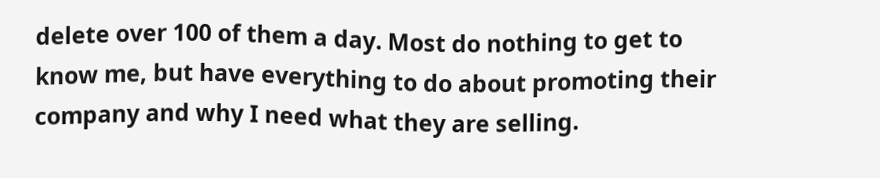delete over 100 of them a day. Most do nothing to get to know me, but have everything to do about promoting their company and why I need what they are selling.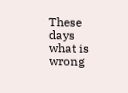These days what is wrong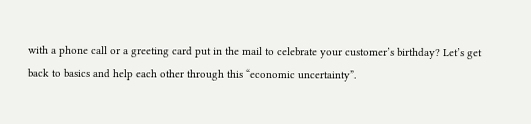with a phone call or a greeting card put in the mail to celebrate your customer’s birthday? Let’s get back to basics and help each other through this “economic uncertainty”.